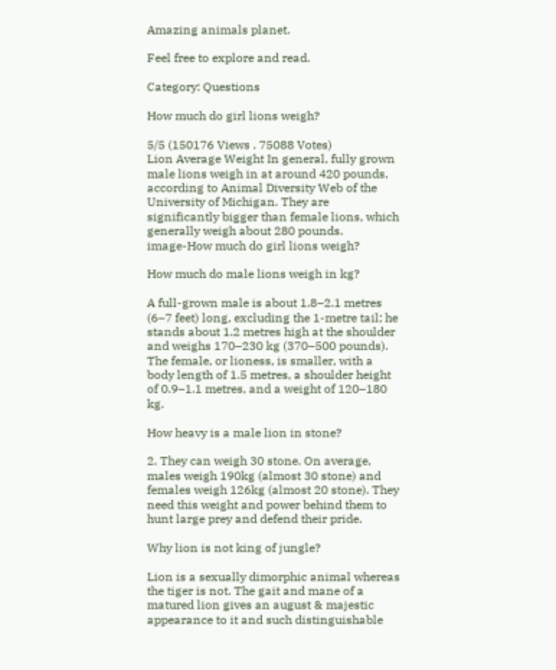Amazing animals planet.

Feel free to explore and read.

Category: Questions

How much do girl lions weigh?

5/5 (150176 Views . 75088 Votes)
Lion Average Weight In general, fully grown male lions weigh in at around 420 pounds, according to Animal Diversity Web of the University of Michigan. They are significantly bigger than female lions, which generally weigh about 280 pounds.
image-How much do girl lions weigh?

How much do male lions weigh in kg?

A full-grown male is about 1.8–2.1 metres (6–7 feet) long, excluding the 1-metre tail; he stands about 1.2 metres high at the shoulder and weighs 170–230 kg (370–500 pounds). The female, or lioness, is smaller, with a body length of 1.5 metres, a shoulder height of 0.9–1.1 metres, and a weight of 120–180 kg.

How heavy is a male lion in stone?

2. They can weigh 30 stone. On average, males weigh 190kg (almost 30 stone) and females weigh 126kg (almost 20 stone). They need this weight and power behind them to hunt large prey and defend their pride.

Why lion is not king of jungle?

Lion is a sexually dimorphic animal whereas the tiger is not. The gait and mane of a matured lion gives an august & majestic appearance to it and such distinguishable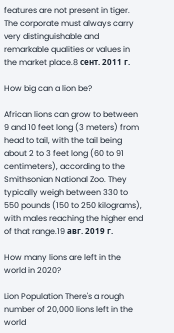features are not present in tiger. The corporate must always carry very distinguishable and remarkable qualities or values in the market place.8 сент. 2011 г.

How big can a lion be?

African lions can grow to between 9 and 10 feet long (3 meters) from head to tail, with the tail being about 2 to 3 feet long (60 to 91 centimeters), according to the Smithsonian National Zoo. They typically weigh between 330 to 550 pounds (150 to 250 kilograms), with males reaching the higher end of that range.19 авг. 2019 г.

How many lions are left in the world in 2020?

Lion Population There's a rough number of 20,000 lions left in the world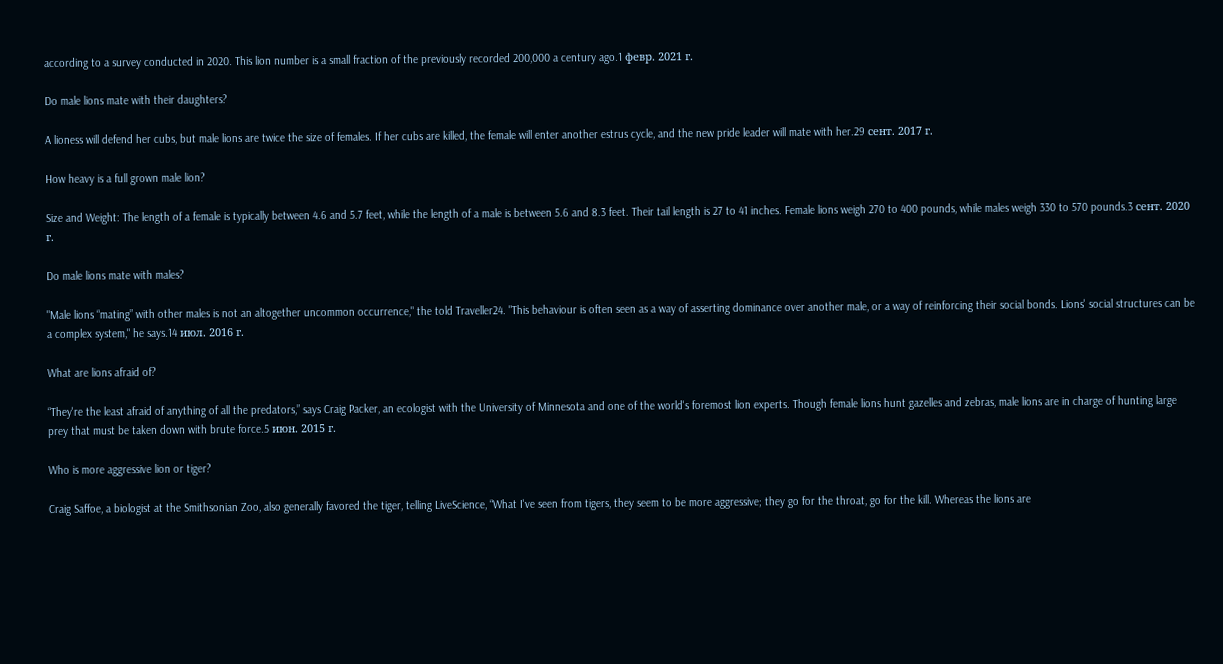according to a survey conducted in 2020. This lion number is a small fraction of the previously recorded 200,000 a century ago.1 февр. 2021 г.

Do male lions mate with their daughters?

A lioness will defend her cubs, but male lions are twice the size of females. If her cubs are killed, the female will enter another estrus cycle, and the new pride leader will mate with her.29 сент. 2017 г.

How heavy is a full grown male lion?

Size and Weight: The length of a female is typically between 4.6 and 5.7 feet, while the length of a male is between 5.6 and 8.3 feet. Their tail length is 27 to 41 inches. Female lions weigh 270 to 400 pounds, while males weigh 330 to 570 pounds.3 сент. 2020 г.

Do male lions mate with males?

"Male lions “mating” with other males is not an altogether uncommon occurrence," the told Traveller24. "This behaviour is often seen as a way of asserting dominance over another male, or a way of reinforcing their social bonds. Lions' social structures can be a complex system," he says.14 июл. 2016 г.

What are lions afraid of?

“They're the least afraid of anything of all the predators,” says Craig Packer, an ecologist with the University of Minnesota and one of the world's foremost lion experts. Though female lions hunt gazelles and zebras, male lions are in charge of hunting large prey that must be taken down with brute force.5 июн. 2015 г.

Who is more aggressive lion or tiger?

Craig Saffoe, a biologist at the Smithsonian Zoo, also generally favored the tiger, telling LiveScience, “What I've seen from tigers, they seem to be more aggressive; they go for the throat, go for the kill. Whereas the lions are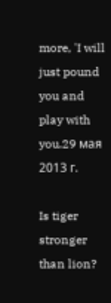more, 'I will just pound you and play with you.29 мая 2013 г.

Is tiger stronger than lion?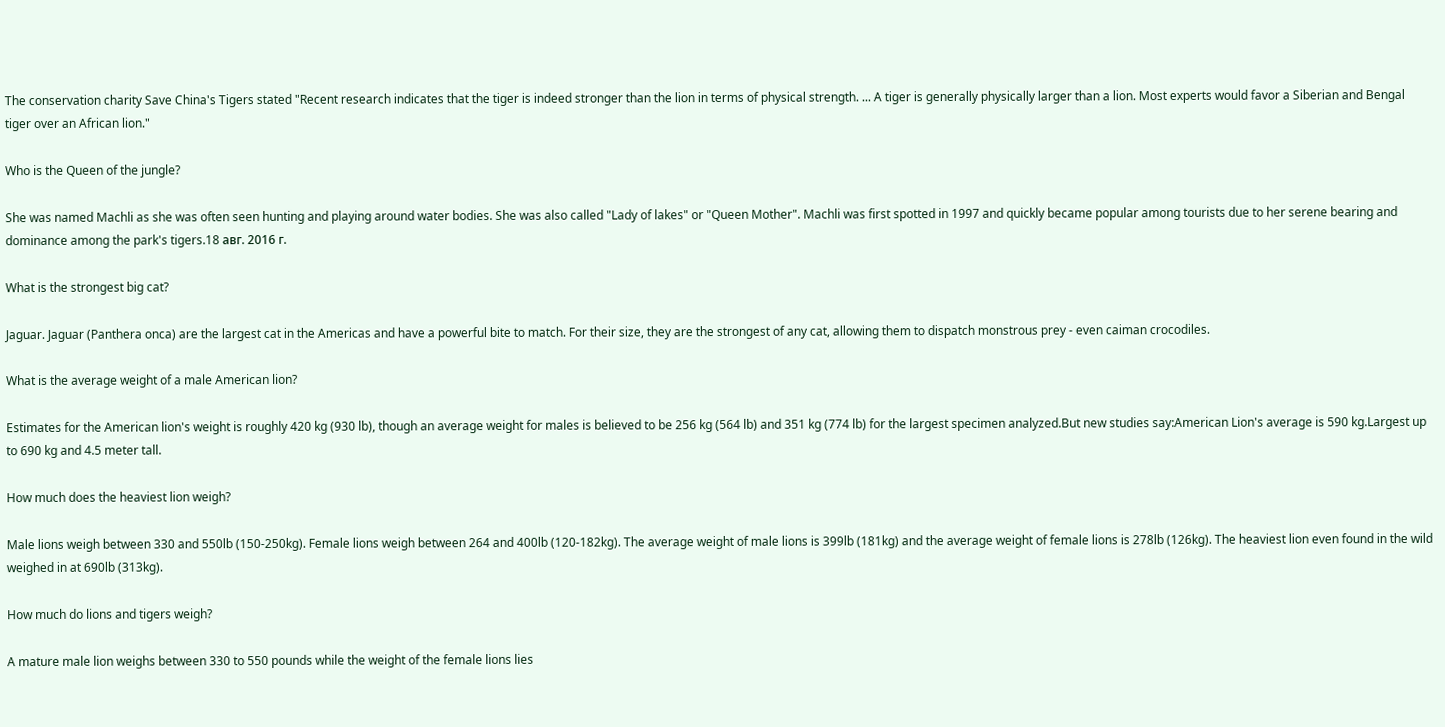The conservation charity Save China's Tigers stated "Recent research indicates that the tiger is indeed stronger than the lion in terms of physical strength. ... A tiger is generally physically larger than a lion. Most experts would favor a Siberian and Bengal tiger over an African lion."

Who is the Queen of the jungle?

She was named Machli as she was often seen hunting and playing around water bodies. She was also called "Lady of lakes" or "Queen Mother". Machli was first spotted in 1997 and quickly became popular among tourists due to her serene bearing and dominance among the park's tigers.18 авг. 2016 г.

What is the strongest big cat?

Jaguar. Jaguar (Panthera onca) are the largest cat in the Americas and have a powerful bite to match. For their size, they are the strongest of any cat, allowing them to dispatch monstrous prey - even caiman crocodiles.

What is the average weight of a male American lion?

Estimates for the American lion's weight is roughly 420 kg (930 lb), though an average weight for males is believed to be 256 kg (564 lb) and 351 kg (774 lb) for the largest specimen analyzed.But new studies say:American Lion's average is 590 kg.Largest up to 690 kg and 4.5 meter tall.

How much does the heaviest lion weigh?

Male lions weigh between 330 and 550lb (150-250kg). Female lions weigh between 264 and 400lb (120-182kg). The average weight of male lions is 399lb (181kg) and the average weight of female lions is 278lb (126kg). The heaviest lion even found in the wild weighed in at 690lb (313kg).

How much do lions and tigers weigh?

A mature male lion weighs between 330 to 550 pounds while the weight of the female lions lies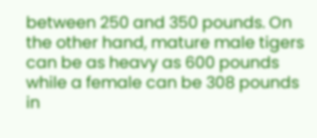between 250 and 350 pounds. On the other hand, mature male tigers can be as heavy as 600 pounds while a female can be 308 pounds in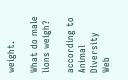weight.

What do male lions weigh?

according to Animal Diversity Web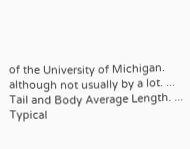of the University of Michigan. although not usually by a lot. ... Tail and Body Average Length. ... Typical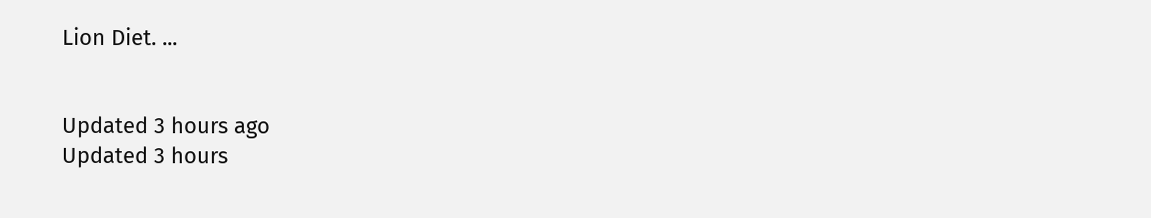Lion Diet. ...


Updated 3 hours ago
Updated 3 hours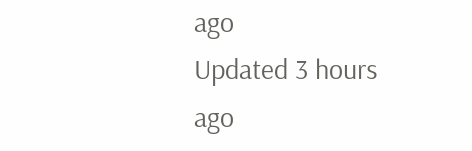ago
Updated 3 hours ago